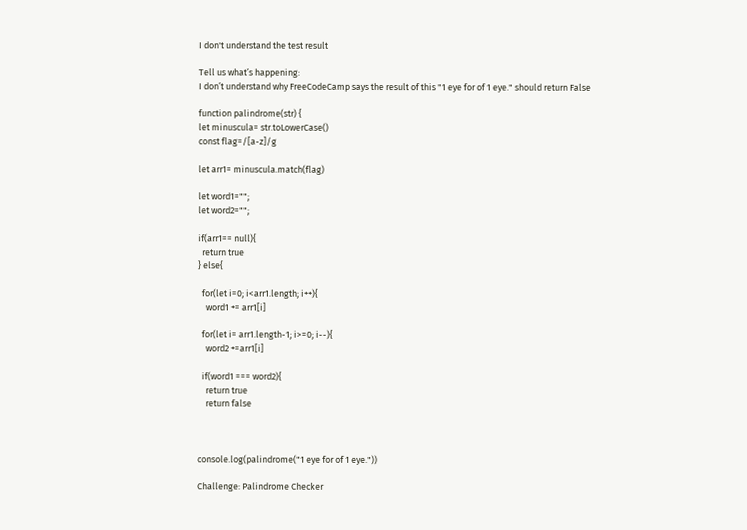I don't understand the test result

Tell us what’s happening:
I don’t understand why FreeCodeCamp says the result of this "1 eye for of 1 eye." should return False

function palindrome(str) {
let minuscula= str.toLowerCase()
const flag=/[a-z]/g

let arr1= minuscula.match(flag)

let word1="";
let word2="";

if(arr1== null){
  return true
} else{

  for(let i=0; i<arr1.length; i++){
    word1 += arr1[i]

  for(let i= arr1.length-1; i>=0; i--){
    word2 +=arr1[i]

  if(word1 === word2){
    return true
    return false



console.log(palindrome("1 eye for of 1 eye."))

Challenge: Palindrome Checker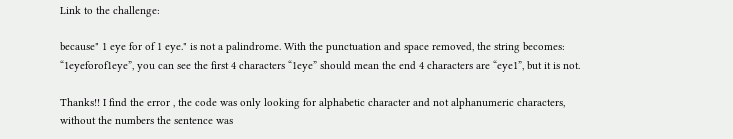Link to the challenge:

because" 1 eye for of 1 eye." is not a palindrome. With the punctuation and space removed, the string becomes: “1eyeforof1eye”, you can see the first 4 characters “1eye” should mean the end 4 characters are “eye1”, but it is not.

Thanks!! I find the error , the code was only looking for alphabetic character and not alphanumeric characters, without the numbers the sentence was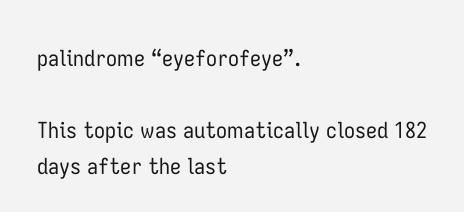palindrome “eyeforofeye”.

This topic was automatically closed 182 days after the last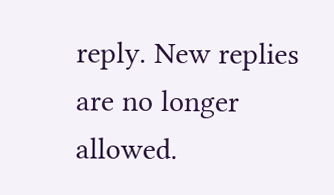reply. New replies are no longer allowed.